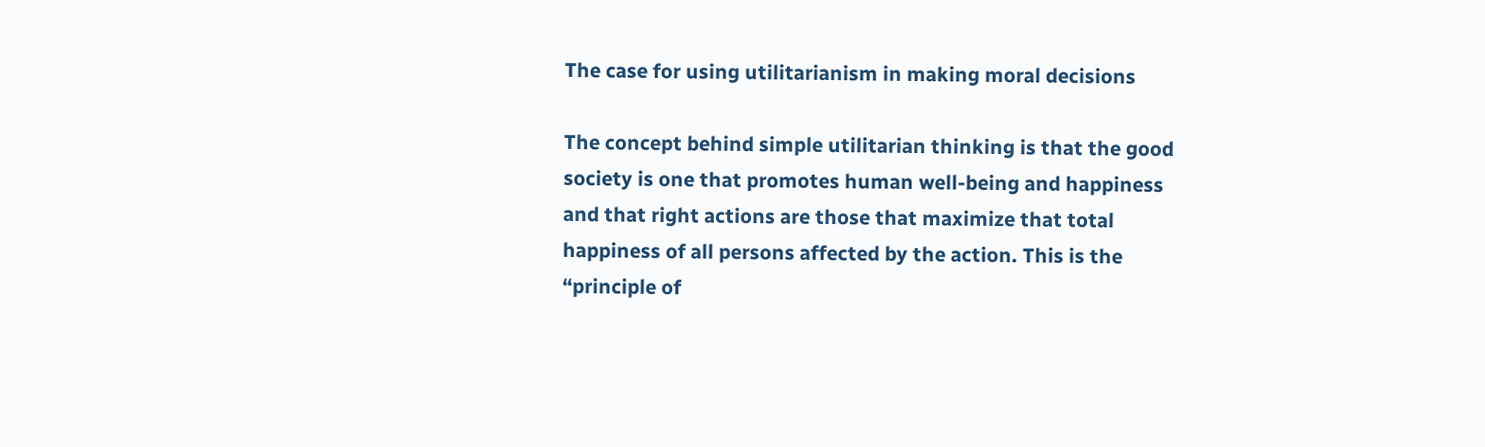The case for using utilitarianism in making moral decisions

The concept behind simple utilitarian thinking is that the good society is one that promotes human well-being and happiness and that right actions are those that maximize that total happiness of all persons affected by the action. This is the “principle of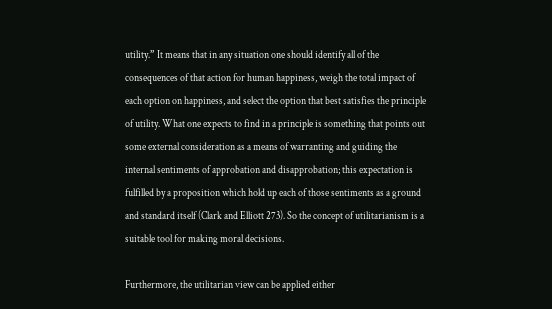utility.” It means that in any situation one should identify all of the consequences of that action for human happiness, weigh the total impact of each option on happiness, and select the option that best satisfies the principle of utility. What one expects to find in a principle is something that points out some external consideration as a means of warranting and guiding the internal sentiments of approbation and disapprobation; this expectation is fulfilled by a proposition which hold up each of those sentiments as a ground and standard itself (Clark and Elliott 273). So the concept of utilitarianism is a suitable tool for making moral decisions.

Furthermore, the utilitarian view can be applied either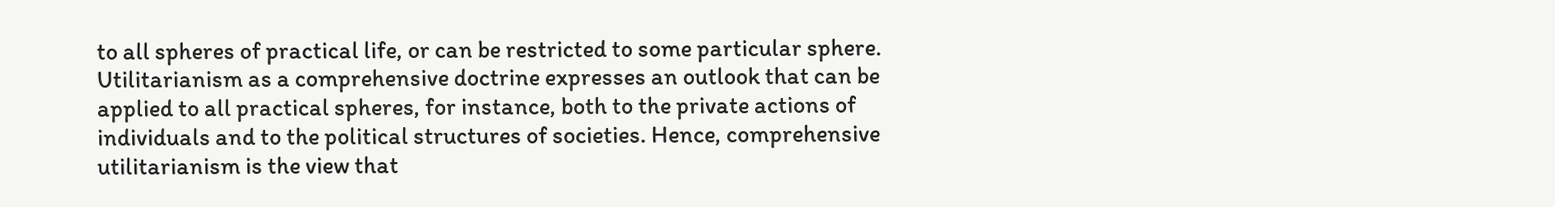to all spheres of practical life, or can be restricted to some particular sphere. Utilitarianism as a comprehensive doctrine expresses an outlook that can be applied to all practical spheres, for instance, both to the private actions of individuals and to the political structures of societies. Hence, comprehensive utilitarianism is the view that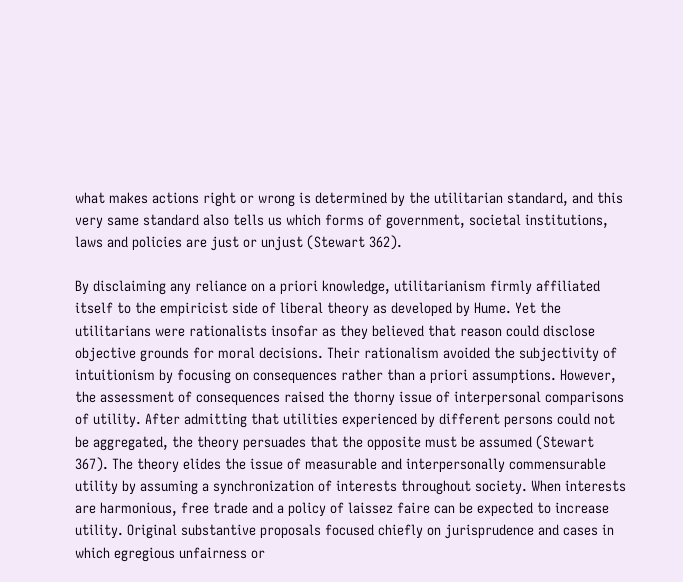what makes actions right or wrong is determined by the utilitarian standard, and this very same standard also tells us which forms of government, societal institutions, laws and policies are just or unjust (Stewart 362).

By disclaiming any reliance on a priori knowledge, utilitarianism firmly affiliated itself to the empiricist side of liberal theory as developed by Hume. Yet the utilitarians were rationalists insofar as they believed that reason could disclose objective grounds for moral decisions. Their rationalism avoided the subjectivity of intuitionism by focusing on consequences rather than a priori assumptions. However, the assessment of consequences raised the thorny issue of interpersonal comparisons of utility. After admitting that utilities experienced by different persons could not be aggregated, the theory persuades that the opposite must be assumed (Stewart 367). The theory elides the issue of measurable and interpersonally commensurable utility by assuming a synchronization of interests throughout society. When interests are harmonious, free trade and a policy of laissez faire can be expected to increase utility. Original substantive proposals focused chiefly on jurisprudence and cases in which egregious unfairness or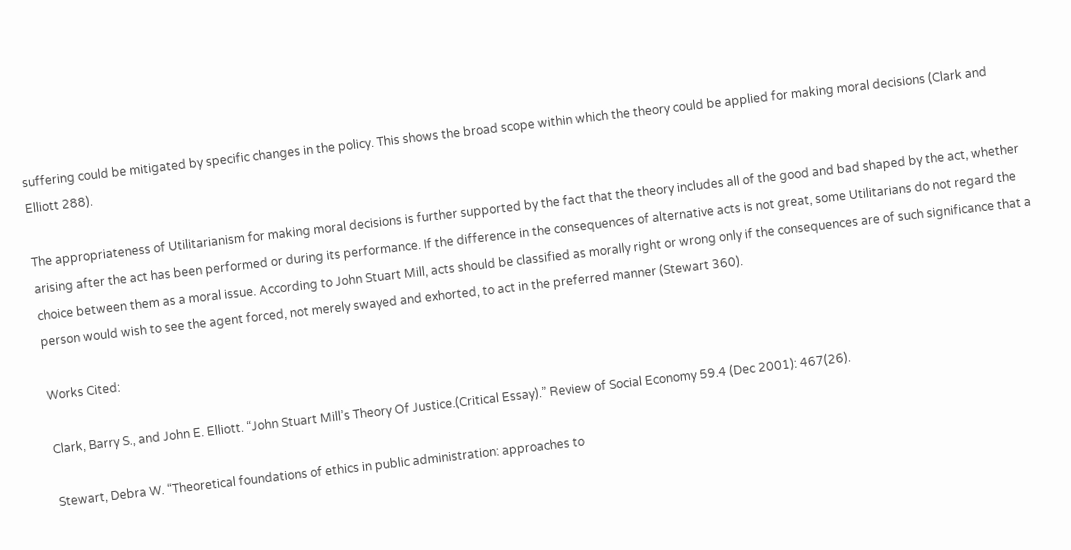suffering could be mitigated by specific changes in the policy. This shows the broad scope within which the theory could be applied for making moral decisions (Clark and Elliott 288).

The appropriateness of Utilitarianism for making moral decisions is further supported by the fact that the theory includes all of the good and bad shaped by the act, whether arising after the act has been performed or during its performance. If the difference in the consequences of alternative acts is not great, some Utilitarians do not regard the choice between them as a moral issue. According to John Stuart Mill, acts should be classified as morally right or wrong only if the consequences are of such significance that a person would wish to see the agent forced, not merely swayed and exhorted, to act in the preferred manner (Stewart 360).

Works Cited:

Clark, Barry S., and John E. Elliott. “John Stuart Mill’s Theory Of Justice.(Critical Essay).” Review of Social Economy 59.4 (Dec 2001): 467(26).

Stewart, Debra W. “Theoretical foundations of ethics in public administration: approaches to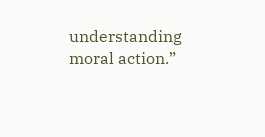understanding moral action.”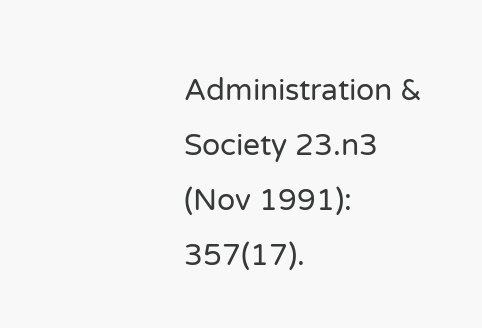Administration & Society 23.n3 (Nov 1991): 357(17).